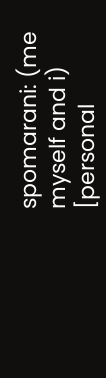spomarani: (me myself and i)
[personal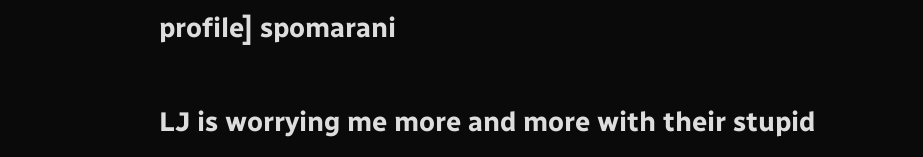profile] spomarani

LJ is worrying me more and more with their stupid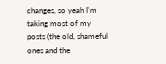changes, so yeah I'm taking most of my posts (the old, shameful ones and the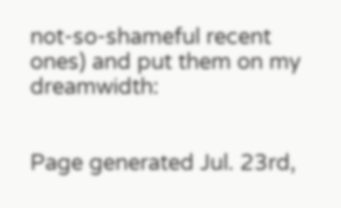not-so-shameful recent ones) and put them on my dreamwidth:


Page generated Jul. 23rd,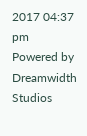2017 04:37 pm
Powered by Dreamwidth Studios